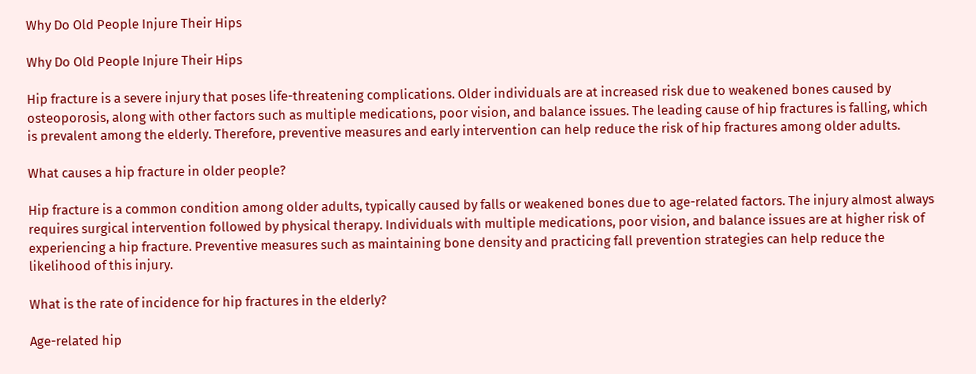Why Do Old People Injure Their Hips

Why Do Old People Injure Their Hips

Hip fracture is a severe injury that poses life-threatening complications. Older individuals are at increased risk due to weakened bones caused by osteoporosis, along with other factors such as multiple medications, poor vision, and balance issues. The leading cause of hip fractures is falling, which is prevalent among the elderly. Therefore, preventive measures and early intervention can help reduce the risk of hip fractures among older adults.

What causes a hip fracture in older people?

Hip fracture is a common condition among older adults, typically caused by falls or weakened bones due to age-related factors. The injury almost always requires surgical intervention followed by physical therapy. Individuals with multiple medications, poor vision, and balance issues are at higher risk of experiencing a hip fracture. Preventive measures such as maintaining bone density and practicing fall prevention strategies can help reduce the likelihood of this injury.

What is the rate of incidence for hip fractures in the elderly?

Age-related hip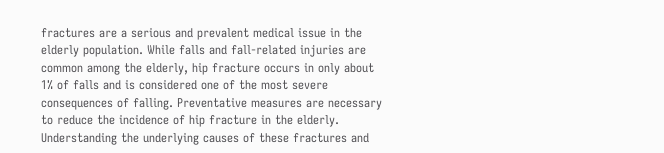fractures are a serious and prevalent medical issue in the elderly population. While falls and fall-related injuries are common among the elderly, hip fracture occurs in only about 1% of falls and is considered one of the most severe consequences of falling. Preventative measures are necessary to reduce the incidence of hip fracture in the elderly. Understanding the underlying causes of these fractures and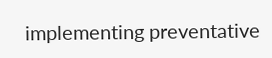implementing preventative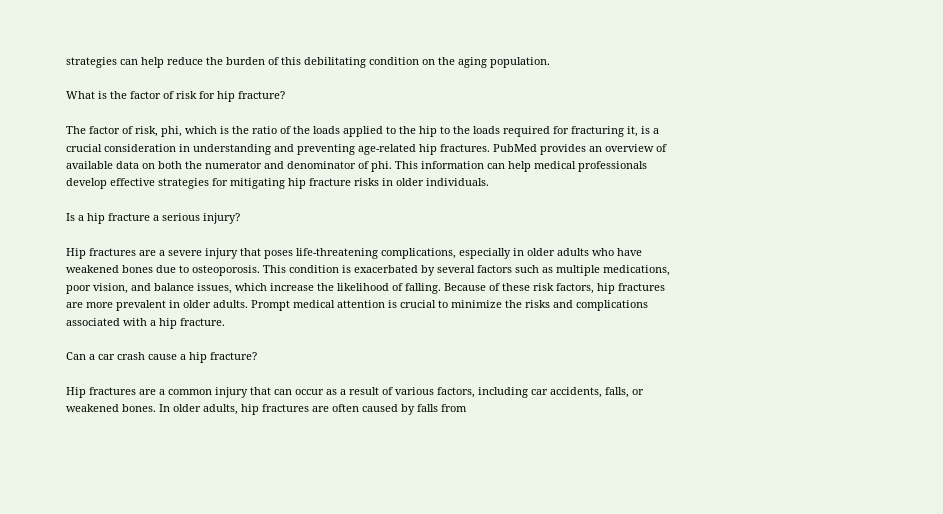strategies can help reduce the burden of this debilitating condition on the aging population.

What is the factor of risk for hip fracture?

The factor of risk, phi, which is the ratio of the loads applied to the hip to the loads required for fracturing it, is a crucial consideration in understanding and preventing age-related hip fractures. PubMed provides an overview of available data on both the numerator and denominator of phi. This information can help medical professionals develop effective strategies for mitigating hip fracture risks in older individuals.

Is a hip fracture a serious injury?

Hip fractures are a severe injury that poses life-threatening complications, especially in older adults who have weakened bones due to osteoporosis. This condition is exacerbated by several factors such as multiple medications, poor vision, and balance issues, which increase the likelihood of falling. Because of these risk factors, hip fractures are more prevalent in older adults. Prompt medical attention is crucial to minimize the risks and complications associated with a hip fracture.

Can a car crash cause a hip fracture?

Hip fractures are a common injury that can occur as a result of various factors, including car accidents, falls, or weakened bones. In older adults, hip fractures are often caused by falls from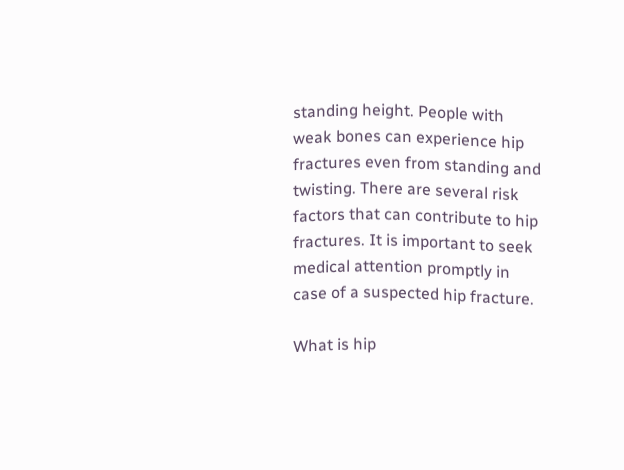standing height. People with weak bones can experience hip fractures even from standing and twisting. There are several risk factors that can contribute to hip fractures. It is important to seek medical attention promptly in case of a suspected hip fracture.

What is hip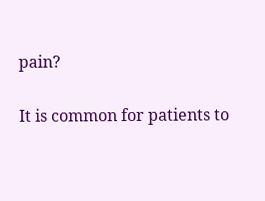pain?

It is common for patients to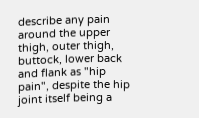describe any pain around the upper thigh, outer thigh, buttock, lower back and flank as "hip pain", despite the hip joint itself being a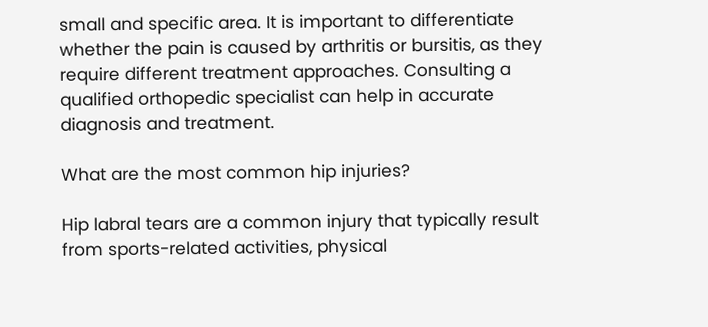small and specific area. It is important to differentiate whether the pain is caused by arthritis or bursitis, as they require different treatment approaches. Consulting a qualified orthopedic specialist can help in accurate diagnosis and treatment.

What are the most common hip injuries?

Hip labral tears are a common injury that typically result from sports-related activities, physical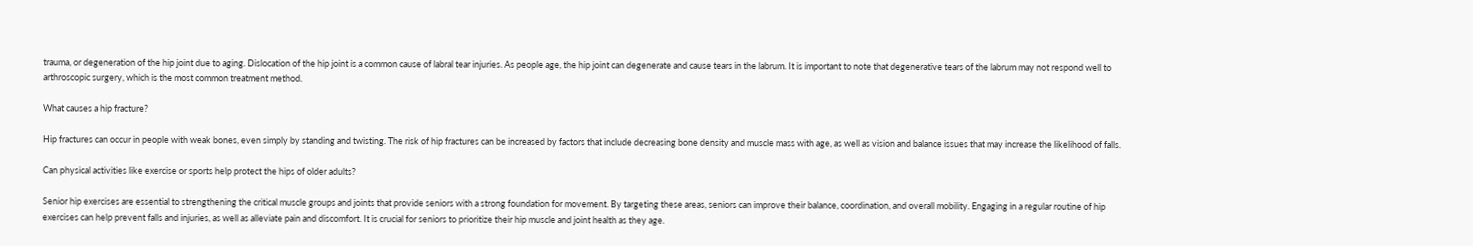trauma, or degeneration of the hip joint due to aging. Dislocation of the hip joint is a common cause of labral tear injuries. As people age, the hip joint can degenerate and cause tears in the labrum. It is important to note that degenerative tears of the labrum may not respond well to arthroscopic surgery, which is the most common treatment method.

What causes a hip fracture?

Hip fractures can occur in people with weak bones, even simply by standing and twisting. The risk of hip fractures can be increased by factors that include decreasing bone density and muscle mass with age, as well as vision and balance issues that may increase the likelihood of falls.

Can physical activities like exercise or sports help protect the hips of older adults?

Senior hip exercises are essential to strengthening the critical muscle groups and joints that provide seniors with a strong foundation for movement. By targeting these areas, seniors can improve their balance, coordination, and overall mobility. Engaging in a regular routine of hip exercises can help prevent falls and injuries, as well as alleviate pain and discomfort. It is crucial for seniors to prioritize their hip muscle and joint health as they age.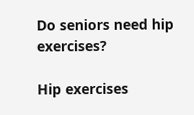Do seniors need hip exercises?

Hip exercises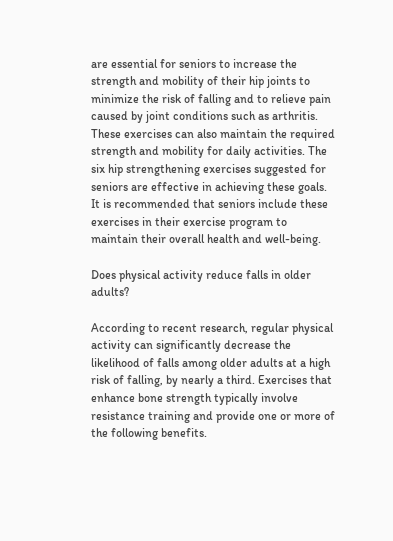are essential for seniors to increase the strength and mobility of their hip joints to minimize the risk of falling and to relieve pain caused by joint conditions such as arthritis. These exercises can also maintain the required strength and mobility for daily activities. The six hip strengthening exercises suggested for seniors are effective in achieving these goals. It is recommended that seniors include these exercises in their exercise program to maintain their overall health and well-being.

Does physical activity reduce falls in older adults?

According to recent research, regular physical activity can significantly decrease the likelihood of falls among older adults at a high risk of falling, by nearly a third. Exercises that enhance bone strength typically involve resistance training and provide one or more of the following benefits.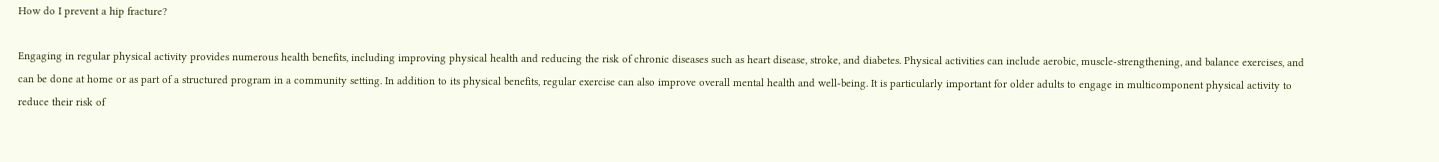How do I prevent a hip fracture?

Engaging in regular physical activity provides numerous health benefits, including improving physical health and reducing the risk of chronic diseases such as heart disease, stroke, and diabetes. Physical activities can include aerobic, muscle-strengthening, and balance exercises, and can be done at home or as part of a structured program in a community setting. In addition to its physical benefits, regular exercise can also improve overall mental health and well-being. It is particularly important for older adults to engage in multicomponent physical activity to reduce their risk of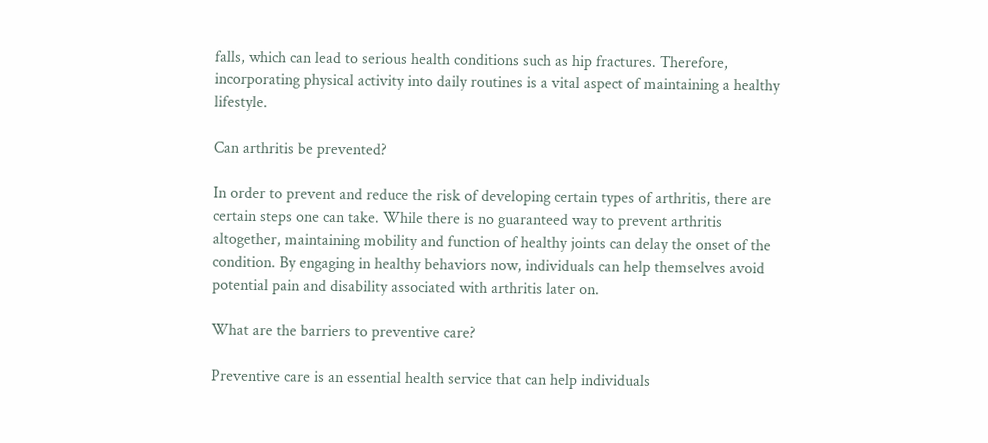falls, which can lead to serious health conditions such as hip fractures. Therefore, incorporating physical activity into daily routines is a vital aspect of maintaining a healthy lifestyle.

Can arthritis be prevented?

In order to prevent and reduce the risk of developing certain types of arthritis, there are certain steps one can take. While there is no guaranteed way to prevent arthritis altogether, maintaining mobility and function of healthy joints can delay the onset of the condition. By engaging in healthy behaviors now, individuals can help themselves avoid potential pain and disability associated with arthritis later on.

What are the barriers to preventive care?

Preventive care is an essential health service that can help individuals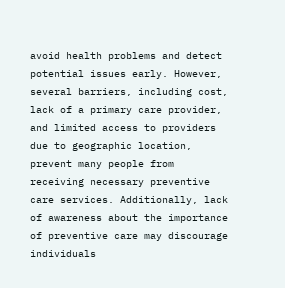avoid health problems and detect potential issues early. However, several barriers, including cost, lack of a primary care provider, and limited access to providers due to geographic location, prevent many people from receiving necessary preventive care services. Additionally, lack of awareness about the importance of preventive care may discourage individuals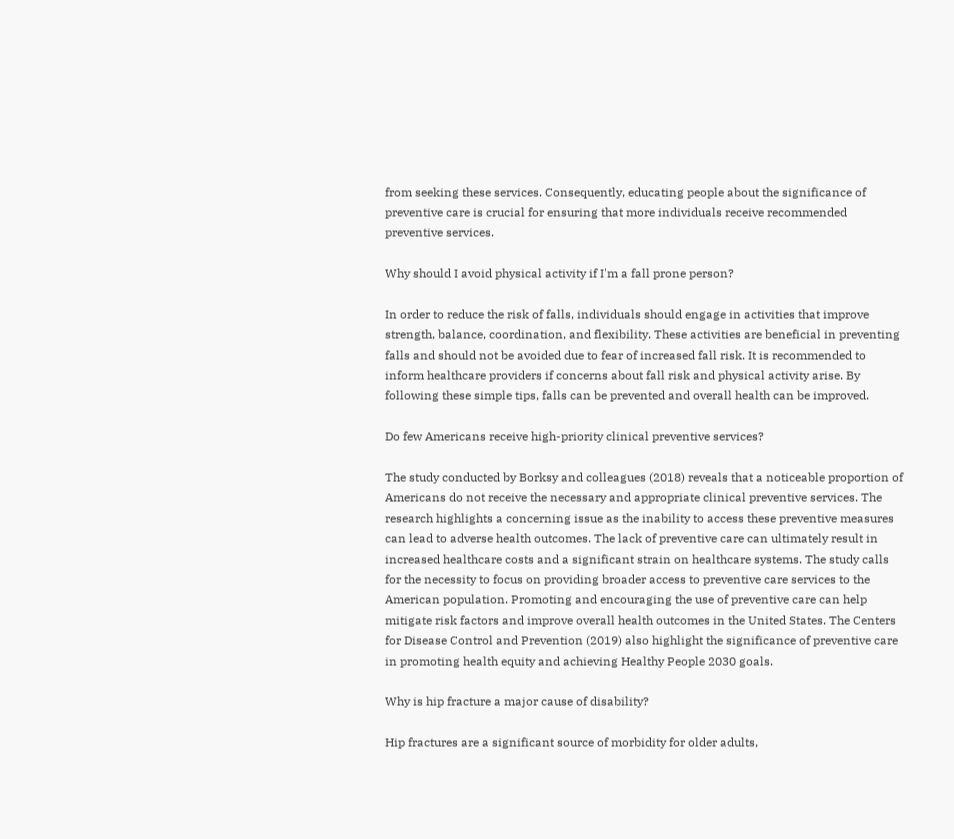from seeking these services. Consequently, educating people about the significance of preventive care is crucial for ensuring that more individuals receive recommended preventive services.

Why should I avoid physical activity if I'm a fall prone person?

In order to reduce the risk of falls, individuals should engage in activities that improve strength, balance, coordination, and flexibility. These activities are beneficial in preventing falls and should not be avoided due to fear of increased fall risk. It is recommended to inform healthcare providers if concerns about fall risk and physical activity arise. By following these simple tips, falls can be prevented and overall health can be improved.

Do few Americans receive high-priority clinical preventive services?

The study conducted by Borksy and colleagues (2018) reveals that a noticeable proportion of Americans do not receive the necessary and appropriate clinical preventive services. The research highlights a concerning issue as the inability to access these preventive measures can lead to adverse health outcomes. The lack of preventive care can ultimately result in increased healthcare costs and a significant strain on healthcare systems. The study calls for the necessity to focus on providing broader access to preventive care services to the American population. Promoting and encouraging the use of preventive care can help mitigate risk factors and improve overall health outcomes in the United States. The Centers for Disease Control and Prevention (2019) also highlight the significance of preventive care in promoting health equity and achieving Healthy People 2030 goals.

Why is hip fracture a major cause of disability?

Hip fractures are a significant source of morbidity for older adults,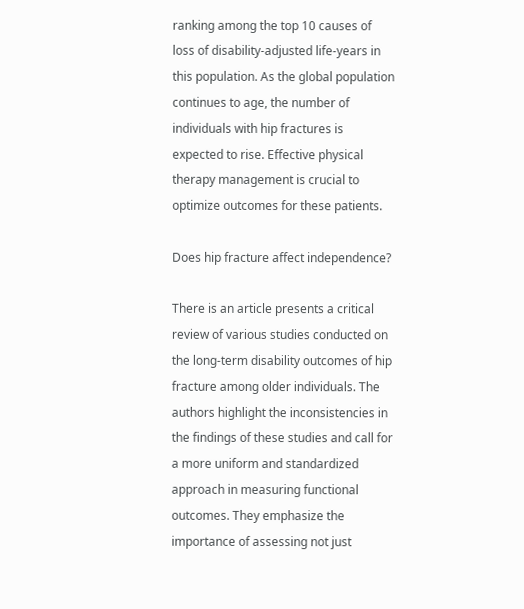ranking among the top 10 causes of loss of disability-adjusted life-years in this population. As the global population continues to age, the number of individuals with hip fractures is expected to rise. Effective physical therapy management is crucial to optimize outcomes for these patients.

Does hip fracture affect independence?

There is an article presents a critical review of various studies conducted on the long-term disability outcomes of hip fracture among older individuals. The authors highlight the inconsistencies in the findings of these studies and call for a more uniform and standardized approach in measuring functional outcomes. They emphasize the importance of assessing not just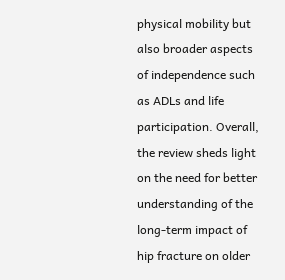physical mobility but also broader aspects of independence such as ADLs and life participation. Overall, the review sheds light on the need for better understanding of the long-term impact of hip fracture on older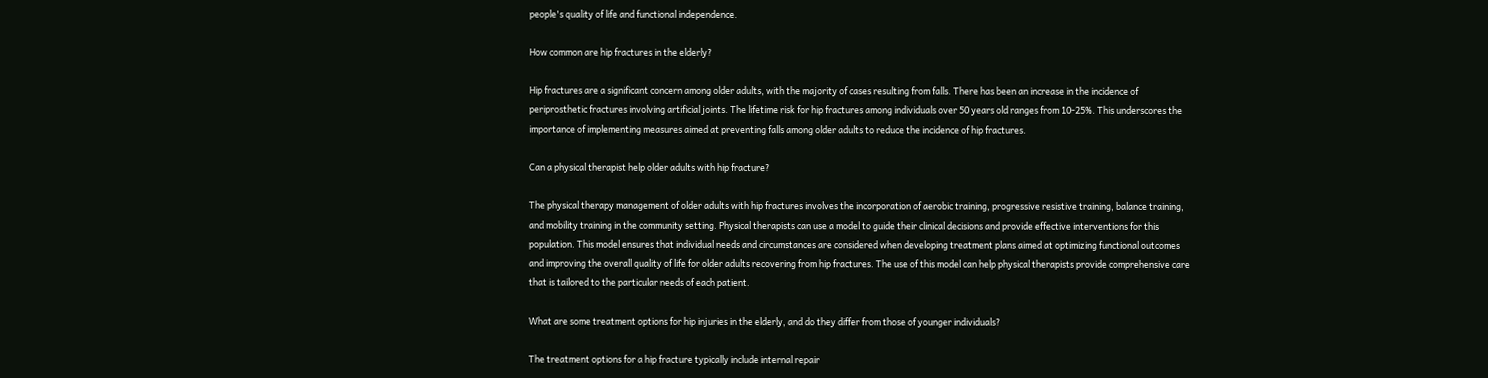people's quality of life and functional independence.

How common are hip fractures in the elderly?

Hip fractures are a significant concern among older adults, with the majority of cases resulting from falls. There has been an increase in the incidence of periprosthetic fractures involving artificial joints. The lifetime risk for hip fractures among individuals over 50 years old ranges from 10-25%. This underscores the importance of implementing measures aimed at preventing falls among older adults to reduce the incidence of hip fractures.

Can a physical therapist help older adults with hip fracture?

The physical therapy management of older adults with hip fractures involves the incorporation of aerobic training, progressive resistive training, balance training, and mobility training in the community setting. Physical therapists can use a model to guide their clinical decisions and provide effective interventions for this population. This model ensures that individual needs and circumstances are considered when developing treatment plans aimed at optimizing functional outcomes and improving the overall quality of life for older adults recovering from hip fractures. The use of this model can help physical therapists provide comprehensive care that is tailored to the particular needs of each patient.

What are some treatment options for hip injuries in the elderly, and do they differ from those of younger individuals?

The treatment options for a hip fracture typically include internal repair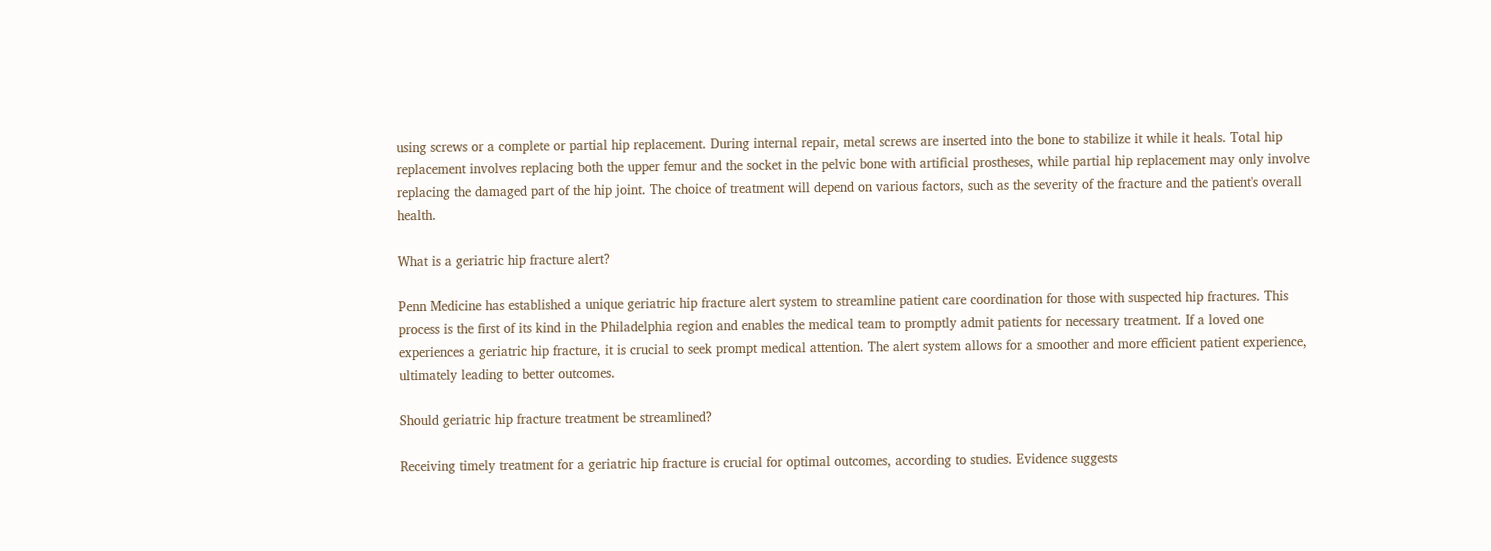using screws or a complete or partial hip replacement. During internal repair, metal screws are inserted into the bone to stabilize it while it heals. Total hip replacement involves replacing both the upper femur and the socket in the pelvic bone with artificial prostheses, while partial hip replacement may only involve replacing the damaged part of the hip joint. The choice of treatment will depend on various factors, such as the severity of the fracture and the patient's overall health.

What is a geriatric hip fracture alert?

Penn Medicine has established a unique geriatric hip fracture alert system to streamline patient care coordination for those with suspected hip fractures. This process is the first of its kind in the Philadelphia region and enables the medical team to promptly admit patients for necessary treatment. If a loved one experiences a geriatric hip fracture, it is crucial to seek prompt medical attention. The alert system allows for a smoother and more efficient patient experience, ultimately leading to better outcomes.

Should geriatric hip fracture treatment be streamlined?

Receiving timely treatment for a geriatric hip fracture is crucial for optimal outcomes, according to studies. Evidence suggests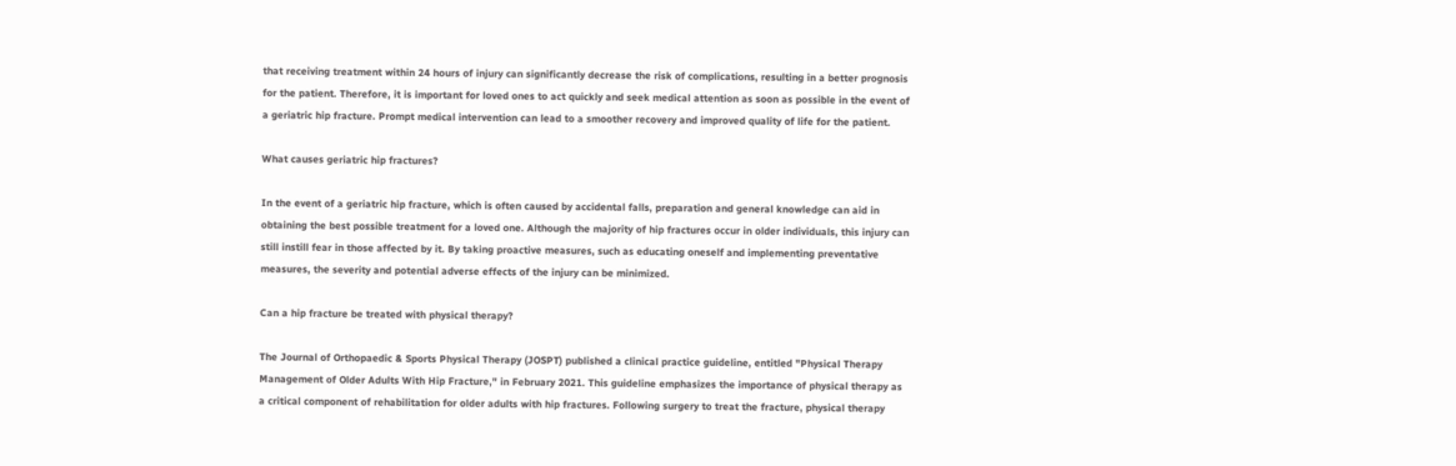that receiving treatment within 24 hours of injury can significantly decrease the risk of complications, resulting in a better prognosis for the patient. Therefore, it is important for loved ones to act quickly and seek medical attention as soon as possible in the event of a geriatric hip fracture. Prompt medical intervention can lead to a smoother recovery and improved quality of life for the patient.

What causes geriatric hip fractures?

In the event of a geriatric hip fracture, which is often caused by accidental falls, preparation and general knowledge can aid in obtaining the best possible treatment for a loved one. Although the majority of hip fractures occur in older individuals, this injury can still instill fear in those affected by it. By taking proactive measures, such as educating oneself and implementing preventative measures, the severity and potential adverse effects of the injury can be minimized.

Can a hip fracture be treated with physical therapy?

The Journal of Orthopaedic & Sports Physical Therapy (JOSPT) published a clinical practice guideline, entitled "Physical Therapy Management of Older Adults With Hip Fracture," in February 2021. This guideline emphasizes the importance of physical therapy as a critical component of rehabilitation for older adults with hip fractures. Following surgery to treat the fracture, physical therapy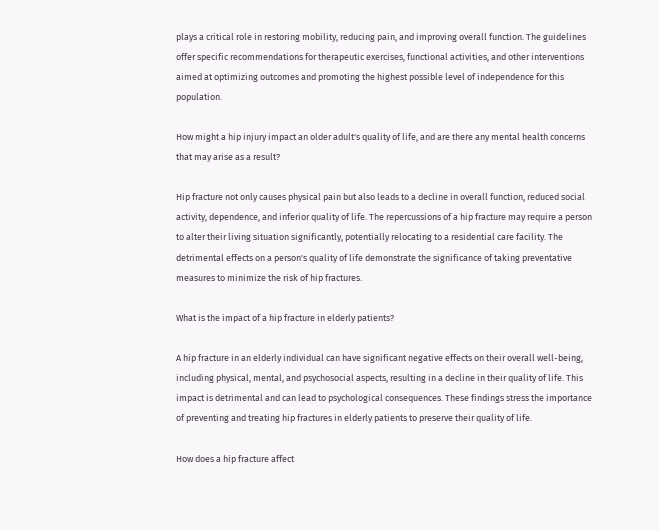plays a critical role in restoring mobility, reducing pain, and improving overall function. The guidelines offer specific recommendations for therapeutic exercises, functional activities, and other interventions aimed at optimizing outcomes and promoting the highest possible level of independence for this population.

How might a hip injury impact an older adult's quality of life, and are there any mental health concerns that may arise as a result?

Hip fracture not only causes physical pain but also leads to a decline in overall function, reduced social activity, dependence, and inferior quality of life. The repercussions of a hip fracture may require a person to alter their living situation significantly, potentially relocating to a residential care facility. The detrimental effects on a person's quality of life demonstrate the significance of taking preventative measures to minimize the risk of hip fractures.

What is the impact of a hip fracture in elderly patients?

A hip fracture in an elderly individual can have significant negative effects on their overall well-being, including physical, mental, and psychosocial aspects, resulting in a decline in their quality of life. This impact is detrimental and can lead to psychological consequences. These findings stress the importance of preventing and treating hip fractures in elderly patients to preserve their quality of life.

How does a hip fracture affect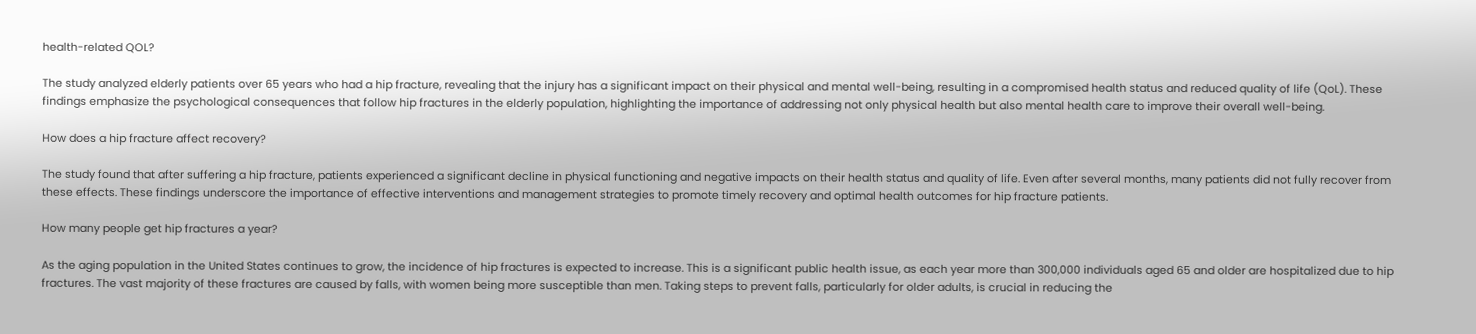health-related QOL?

The study analyzed elderly patients over 65 years who had a hip fracture, revealing that the injury has a significant impact on their physical and mental well-being, resulting in a compromised health status and reduced quality of life (QoL). These findings emphasize the psychological consequences that follow hip fractures in the elderly population, highlighting the importance of addressing not only physical health but also mental health care to improve their overall well-being.

How does a hip fracture affect recovery?

The study found that after suffering a hip fracture, patients experienced a significant decline in physical functioning and negative impacts on their health status and quality of life. Even after several months, many patients did not fully recover from these effects. These findings underscore the importance of effective interventions and management strategies to promote timely recovery and optimal health outcomes for hip fracture patients.

How many people get hip fractures a year?

As the aging population in the United States continues to grow, the incidence of hip fractures is expected to increase. This is a significant public health issue, as each year more than 300,000 individuals aged 65 and older are hospitalized due to hip fractures. The vast majority of these fractures are caused by falls, with women being more susceptible than men. Taking steps to prevent falls, particularly for older adults, is crucial in reducing the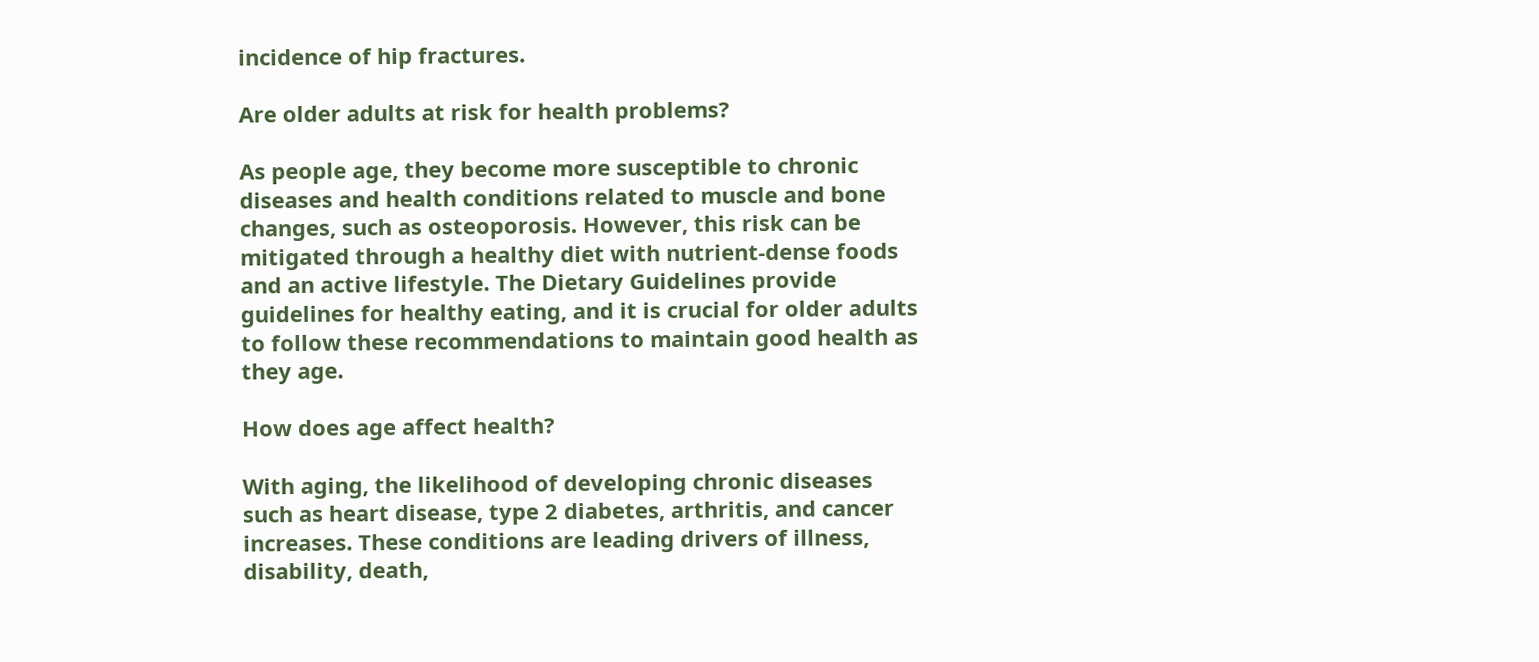incidence of hip fractures.

Are older adults at risk for health problems?

As people age, they become more susceptible to chronic diseases and health conditions related to muscle and bone changes, such as osteoporosis. However, this risk can be mitigated through a healthy diet with nutrient-dense foods and an active lifestyle. The Dietary Guidelines provide guidelines for healthy eating, and it is crucial for older adults to follow these recommendations to maintain good health as they age.

How does age affect health?

With aging, the likelihood of developing chronic diseases such as heart disease, type 2 diabetes, arthritis, and cancer increases. These conditions are leading drivers of illness, disability, death,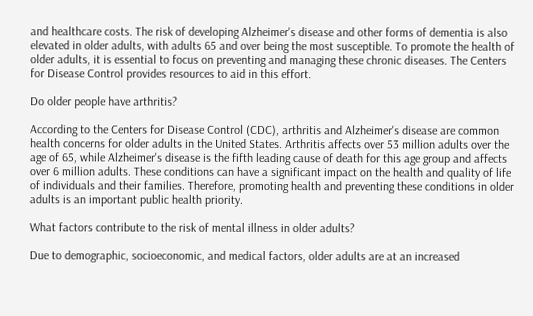and healthcare costs. The risk of developing Alzheimer's disease and other forms of dementia is also elevated in older adults, with adults 65 and over being the most susceptible. To promote the health of older adults, it is essential to focus on preventing and managing these chronic diseases. The Centers for Disease Control provides resources to aid in this effort.

Do older people have arthritis?

According to the Centers for Disease Control (CDC), arthritis and Alzheimer's disease are common health concerns for older adults in the United States. Arthritis affects over 53 million adults over the age of 65, while Alzheimer's disease is the fifth leading cause of death for this age group and affects over 6 million adults. These conditions can have a significant impact on the health and quality of life of individuals and their families. Therefore, promoting health and preventing these conditions in older adults is an important public health priority.

What factors contribute to the risk of mental illness in older adults?

Due to demographic, socioeconomic, and medical factors, older adults are at an increased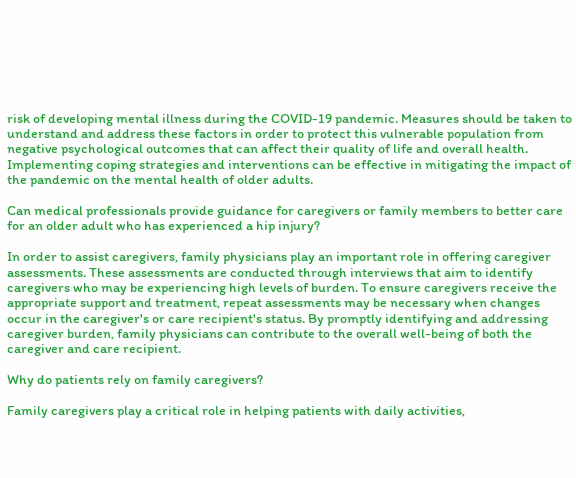risk of developing mental illness during the COVID-19 pandemic. Measures should be taken to understand and address these factors in order to protect this vulnerable population from negative psychological outcomes that can affect their quality of life and overall health. Implementing coping strategies and interventions can be effective in mitigating the impact of the pandemic on the mental health of older adults.

Can medical professionals provide guidance for caregivers or family members to better care for an older adult who has experienced a hip injury?

In order to assist caregivers, family physicians play an important role in offering caregiver assessments. These assessments are conducted through interviews that aim to identify caregivers who may be experiencing high levels of burden. To ensure caregivers receive the appropriate support and treatment, repeat assessments may be necessary when changes occur in the caregiver's or care recipient's status. By promptly identifying and addressing caregiver burden, family physicians can contribute to the overall well-being of both the caregiver and care recipient.

Why do patients rely on family caregivers?

Family caregivers play a critical role in helping patients with daily activities,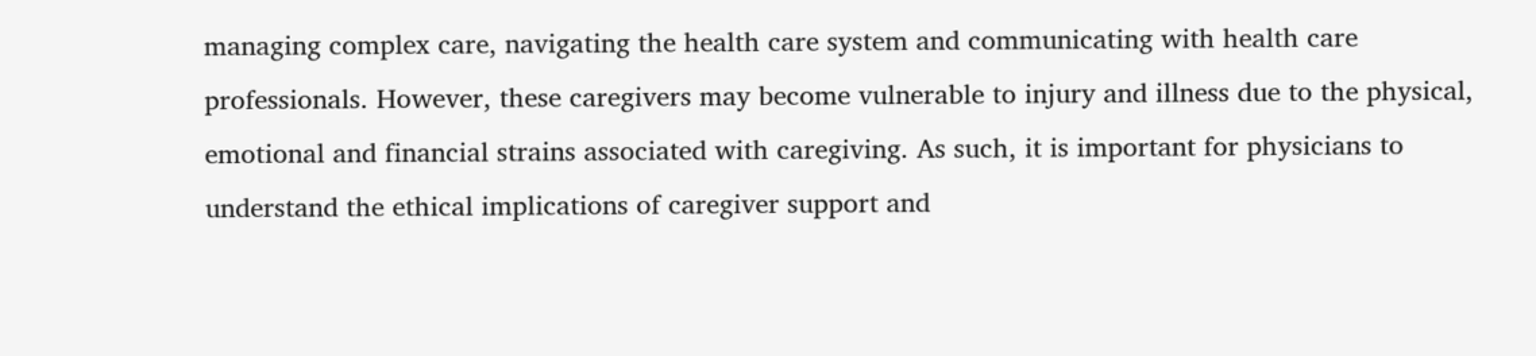managing complex care, navigating the health care system and communicating with health care professionals. However, these caregivers may become vulnerable to injury and illness due to the physical, emotional and financial strains associated with caregiving. As such, it is important for physicians to understand the ethical implications of caregiver support and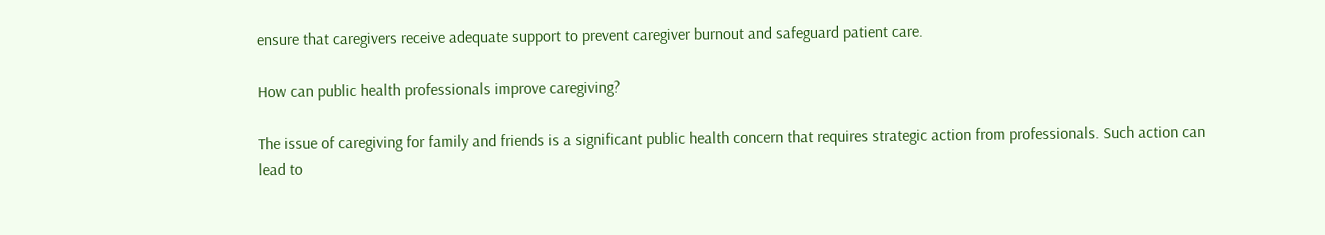ensure that caregivers receive adequate support to prevent caregiver burnout and safeguard patient care.

How can public health professionals improve caregiving?

The issue of caregiving for family and friends is a significant public health concern that requires strategic action from professionals. Such action can lead to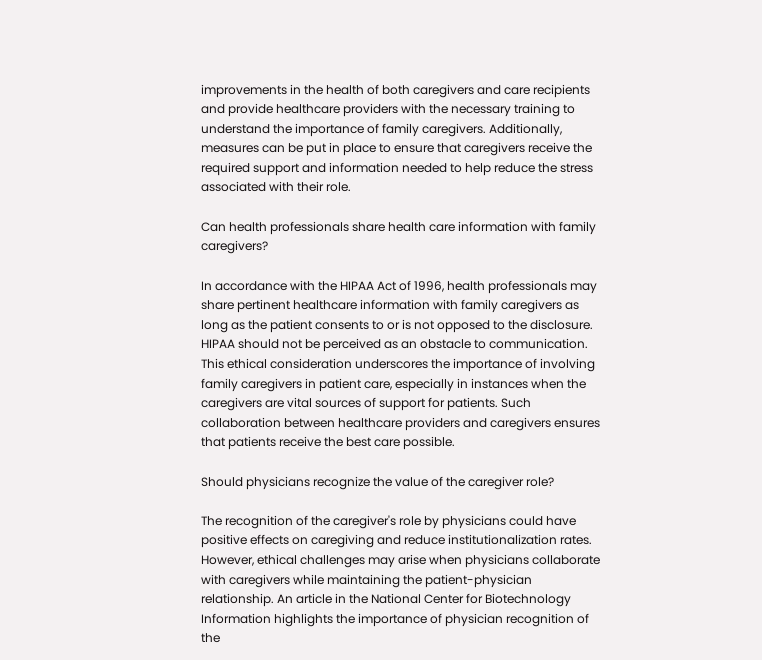improvements in the health of both caregivers and care recipients and provide healthcare providers with the necessary training to understand the importance of family caregivers. Additionally, measures can be put in place to ensure that caregivers receive the required support and information needed to help reduce the stress associated with their role.

Can health professionals share health care information with family caregivers?

In accordance with the HIPAA Act of 1996, health professionals may share pertinent healthcare information with family caregivers as long as the patient consents to or is not opposed to the disclosure. HIPAA should not be perceived as an obstacle to communication. This ethical consideration underscores the importance of involving family caregivers in patient care, especially in instances when the caregivers are vital sources of support for patients. Such collaboration between healthcare providers and caregivers ensures that patients receive the best care possible.

Should physicians recognize the value of the caregiver role?

The recognition of the caregiver's role by physicians could have positive effects on caregiving and reduce institutionalization rates. However, ethical challenges may arise when physicians collaborate with caregivers while maintaining the patient-physician relationship. An article in the National Center for Biotechnology Information highlights the importance of physician recognition of the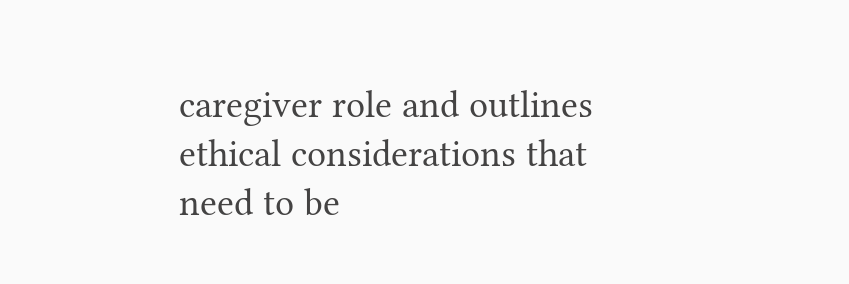caregiver role and outlines ethical considerations that need to be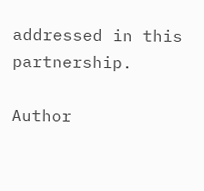addressed in this partnership.

Author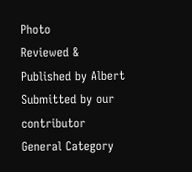Photo
Reviewed & Published by Albert
Submitted by our contributor
General Category